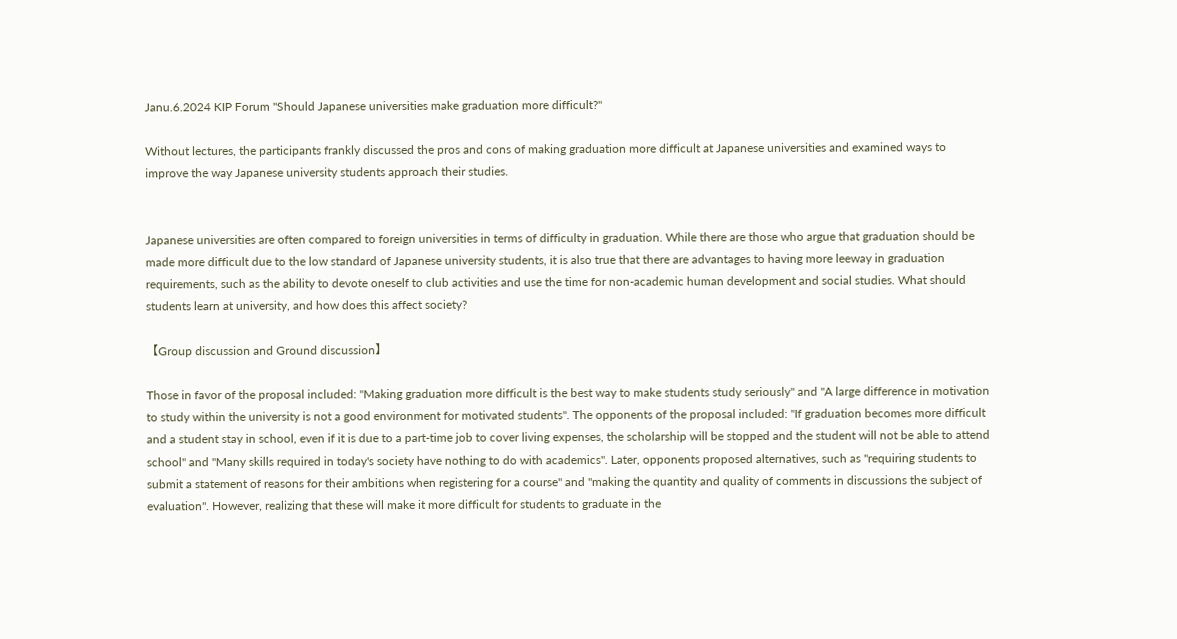Janu.6.2024 KIP Forum "Should Japanese universities make graduation more difficult?"

Without lectures, the participants frankly discussed the pros and cons of making graduation more difficult at Japanese universities and examined ways to improve the way Japanese university students approach their studies.


Japanese universities are often compared to foreign universities in terms of difficulty in graduation. While there are those who argue that graduation should be made more difficult due to the low standard of Japanese university students, it is also true that there are advantages to having more leeway in graduation requirements, such as the ability to devote oneself to club activities and use the time for non-academic human development and social studies. What should students learn at university, and how does this affect society?

【Group discussion and Ground discussion】

Those in favor of the proposal included: "Making graduation more difficult is the best way to make students study seriously" and "A large difference in motivation to study within the university is not a good environment for motivated students". The opponents of the proposal included: "If graduation becomes more difficult and a student stay in school, even if it is due to a part-time job to cover living expenses, the scholarship will be stopped and the student will not be able to attend school" and "Many skills required in today's society have nothing to do with academics". Later, opponents proposed alternatives, such as "requiring students to submit a statement of reasons for their ambitions when registering for a course" and "making the quantity and quality of comments in discussions the subject of evaluation". However, realizing that these will make it more difficult for students to graduate in the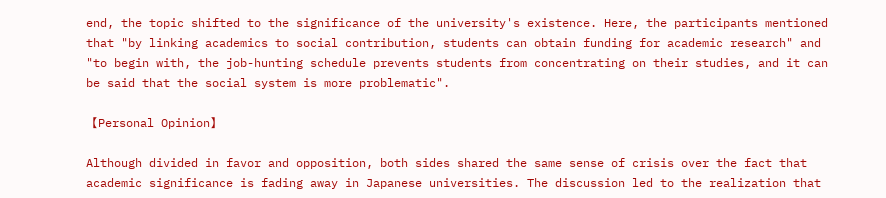end, the topic shifted to the significance of the university's existence. Here, the participants mentioned that "by linking academics to social contribution, students can obtain funding for academic research" and "to begin with, the job-hunting schedule prevents students from concentrating on their studies, and it can be said that the social system is more problematic".

【Personal Opinion】

Although divided in favor and opposition, both sides shared the same sense of crisis over the fact that academic significance is fading away in Japanese universities. The discussion led to the realization that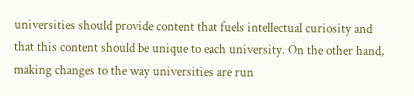universities should provide content that fuels intellectual curiosity and that this content should be unique to each university. On the other hand, making changes to the way universities are run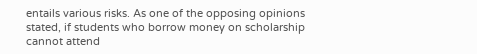entails various risks. As one of the opposing opinions stated, if students who borrow money on scholarship cannot attend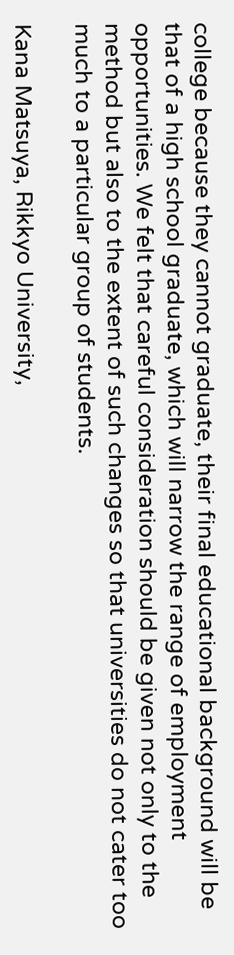college because they cannot graduate, their final educational background will be that of a high school graduate, which will narrow the range of employment opportunities. We felt that careful consideration should be given not only to the method but also to the extent of such changes so that universities do not cater too much to a particular group of students.

Kana Matsuya, Rikkyo University,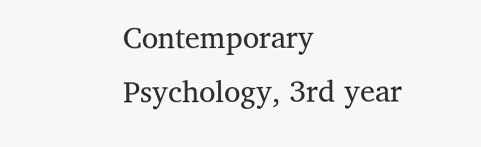Contemporary Psychology, 3rd year